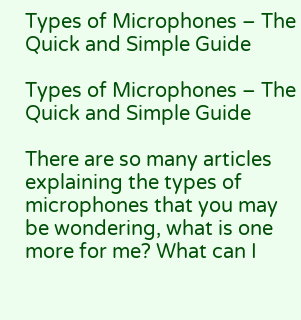Types of Microphones – The Quick and Simple Guide

Types of Microphones – The Quick and Simple Guide

There are so many articles explaining the types of microphones that you may be wondering, what is one more for me? What can I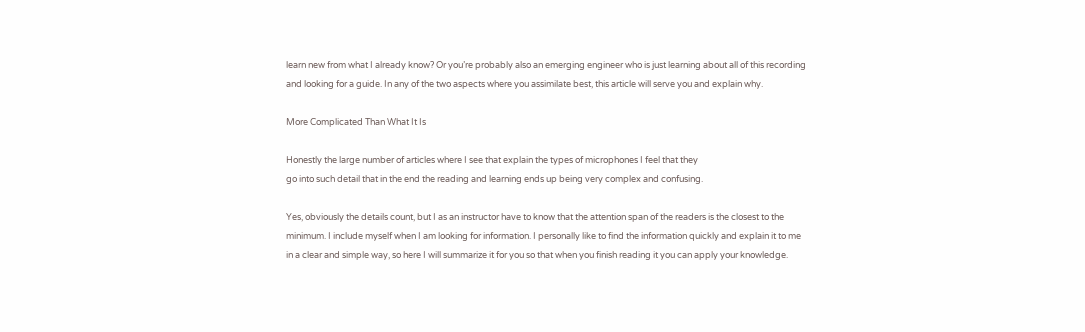learn new from what I already know? Or you’re probably also an emerging engineer who is just learning about all of this recording and looking for a guide. In any of the two aspects where you assimilate best, this article will serve you and explain why.

More Complicated Than What It Is

Honestly the large number of articles where I see that explain the types of microphones I feel that they
go into such detail that in the end the reading and learning ends up being very complex and confusing.

Yes, obviously the details count, but I as an instructor have to know that the attention span of the readers is the closest to the minimum. I include myself when I am looking for information. I personally like to find the information quickly and explain it to me in a clear and simple way, so here I will summarize it for you so that when you finish reading it you can apply your knowledge.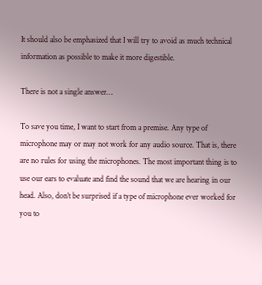It should also be emphasized that I will try to avoid as much technical information as possible to make it more digestible.

There is not a single answer…

To save you time, I want to start from a premise. Any type of microphone may or may not work for any audio source. That is, there are no rules for using the microphones. The most important thing is to use our ears to evaluate and find the sound that we are hearing in our head. Also, don’t be surprised if a type of microphone ever worked for you to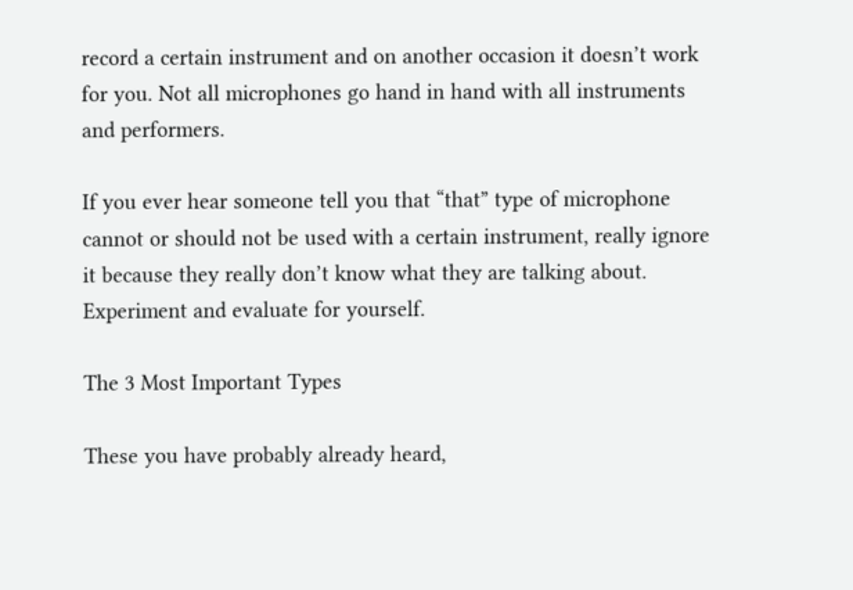record a certain instrument and on another occasion it doesn’t work for you. Not all microphones go hand in hand with all instruments and performers.

If you ever hear someone tell you that “that” type of microphone cannot or should not be used with a certain instrument, really ignore it because they really don’t know what they are talking about. Experiment and evaluate for yourself.

The 3 Most Important Types

These you have probably already heard,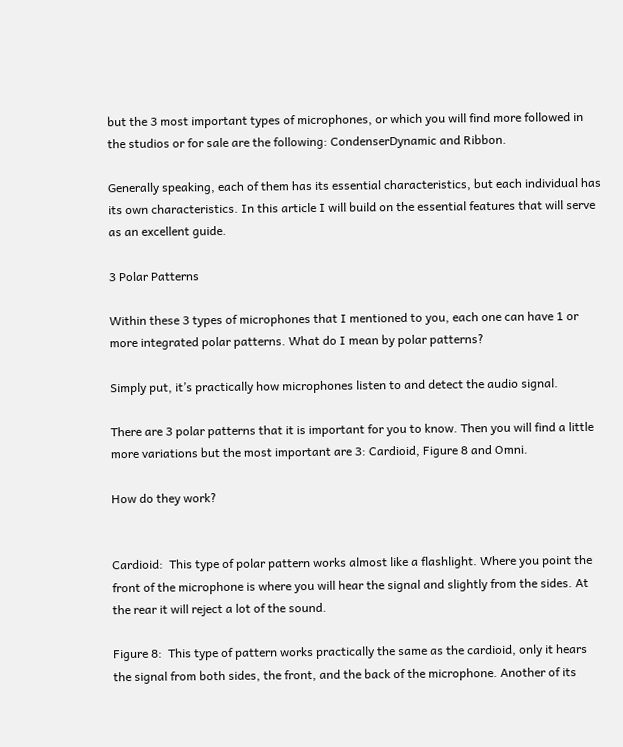but the 3 most important types of microphones, or which you will find more followed in the studios or for sale are the following: CondenserDynamic and Ribbon.

Generally speaking, each of them has its essential characteristics, but each individual has its own characteristics. In this article I will build on the essential features that will serve as an excellent guide.

3 Polar Patterns

Within these 3 types of microphones that I mentioned to you, each one can have 1 or more integrated polar patterns. What do I mean by polar patterns?

Simply put, it’s practically how microphones listen to and detect the audio signal.

There are 3 polar patterns that it is important for you to know. Then you will find a little more variations but the most important are 3: Cardioid, Figure 8 and Omni.

How do they work?


Cardioid:  This type of polar pattern works almost like a flashlight. Where you point the front of the microphone is where you will hear the signal and slightly from the sides. At the rear it will reject a lot of the sound.

Figure 8:  This type of pattern works practically the same as the cardioid, only it hears the signal from both sides, the front, and the back of the microphone. Another of its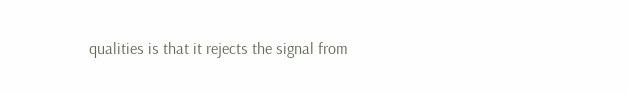qualities is that it rejects the signal from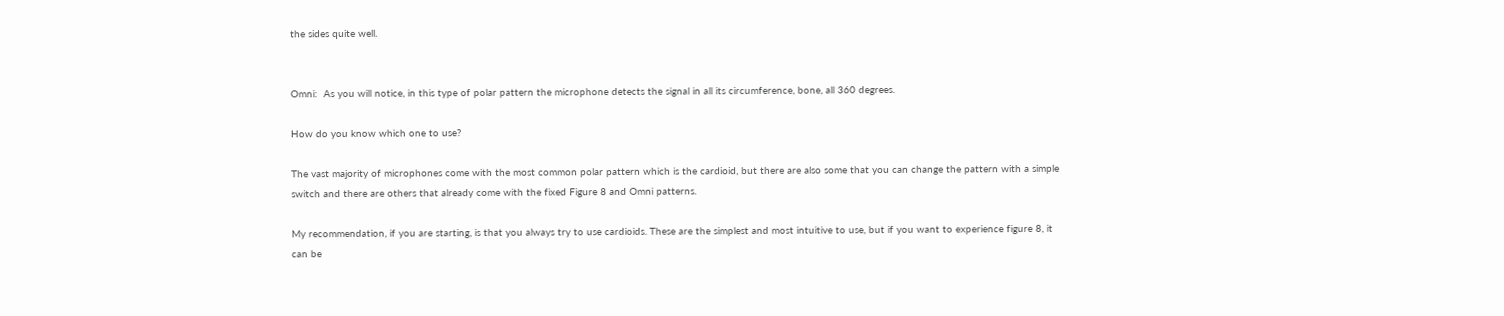the sides quite well.


Omni:  As you will notice, in this type of polar pattern the microphone detects the signal in all its circumference, bone, all 360 degrees.

How do you know which one to use?

The vast majority of microphones come with the most common polar pattern which is the cardioid, but there are also some that you can change the pattern with a simple switch and there are others that already come with the fixed Figure 8 and Omni patterns.

My recommendation, if you are starting, is that you always try to use cardioids. These are the simplest and most intuitive to use, but if you want to experience figure 8, it can be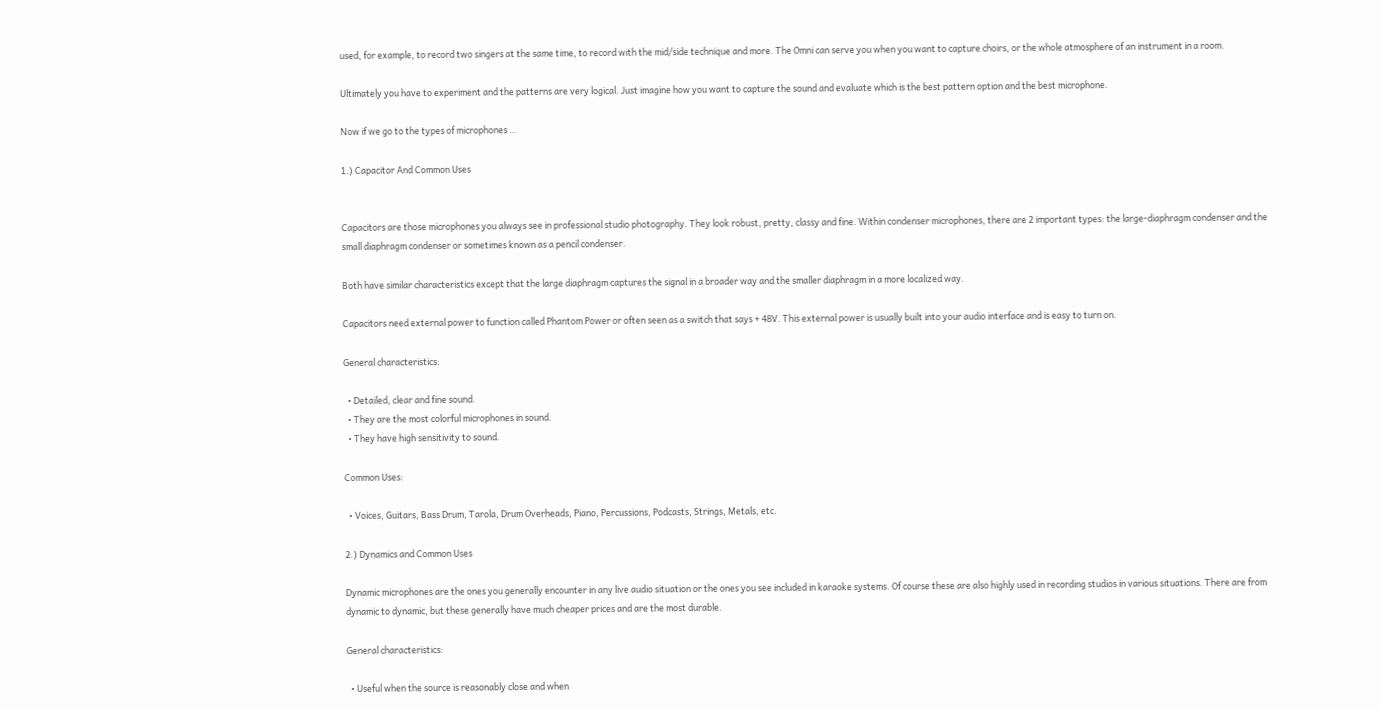used, for example, to record two singers at the same time, to record with the mid/side technique and more. The Omni can serve you when you want to capture choirs, or the whole atmosphere of an instrument in a room.

Ultimately you have to experiment and the patterns are very logical. Just imagine how you want to capture the sound and evaluate which is the best pattern option and the best microphone.

Now if we go to the types of microphones …

1.) Capacitor And Common Uses


Capacitors are those microphones you always see in professional studio photography. They look robust, pretty, classy and fine. Within condenser microphones, there are 2 important types: the large-diaphragm condenser and the small diaphragm condenser or sometimes known as a pencil condenser.

Both have similar characteristics except that the large diaphragm captures the signal in a broader way and the smaller diaphragm in a more localized way.

Capacitors need external power to function called Phantom Power or often seen as a switch that says + 48V. This external power is usually built into your audio interface and is easy to turn on.

General characteristics:

  • Detailed, clear and fine sound.
  • They are the most colorful microphones in sound.
  • They have high sensitivity to sound.

Common Uses:

  • Voices, Guitars, Bass Drum, Tarola, Drum Overheads, Piano, Percussions, Podcasts, Strings, Metals, etc.

2.) Dynamics and Common Uses

Dynamic microphones are the ones you generally encounter in any live audio situation or the ones you see included in karaoke systems. Of course these are also highly used in recording studios in various situations. There are from dynamic to dynamic, but these generally have much cheaper prices and are the most durable.

General characteristics:

  • Useful when the source is reasonably close and when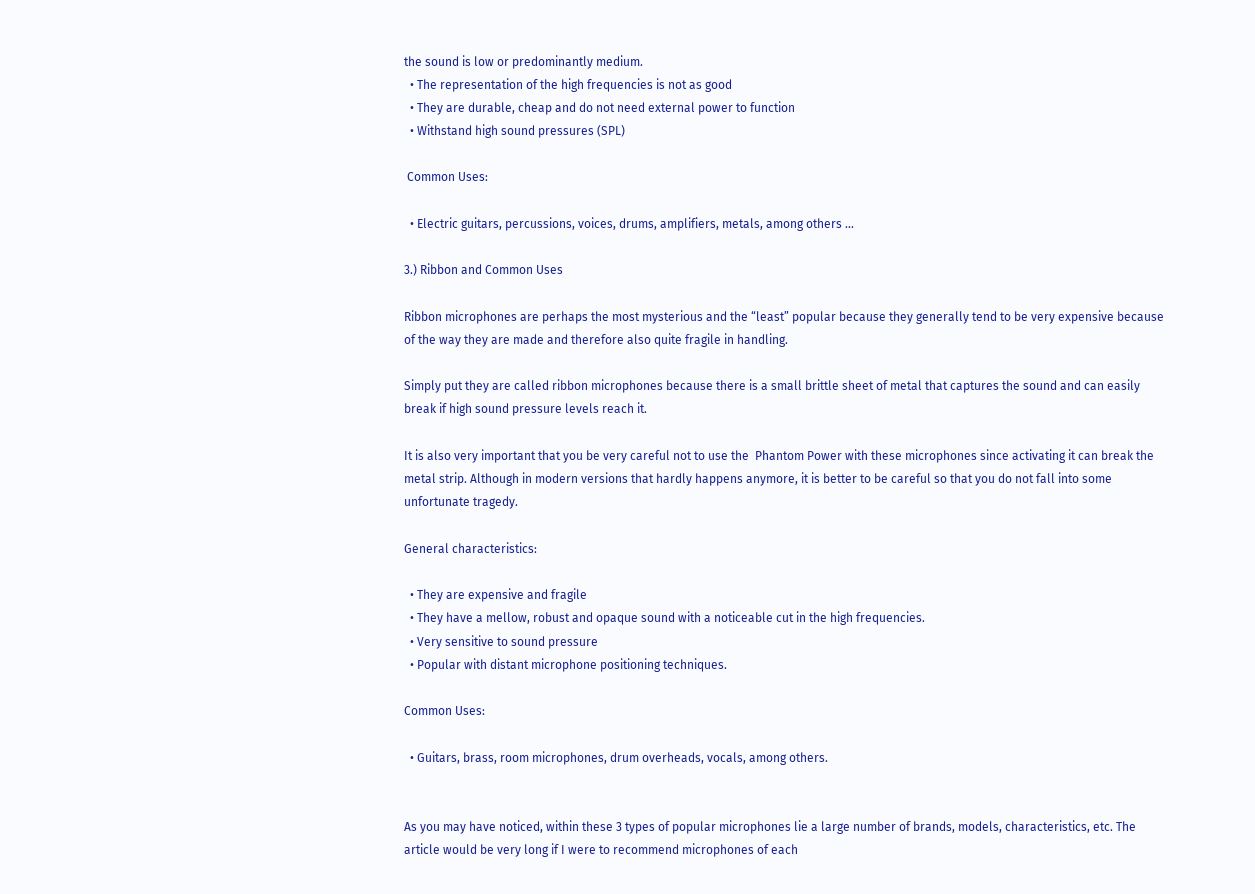the sound is low or predominantly medium.
  • The representation of the high frequencies is not as good
  • They are durable, cheap and do not need external power to function
  • Withstand high sound pressures (SPL)

 Common Uses:

  • Electric guitars, percussions, voices, drums, amplifiers, metals, among others …

3.) Ribbon and Common Uses

Ribbon microphones are perhaps the most mysterious and the “least” popular because they generally tend to be very expensive because of the way they are made and therefore also quite fragile in handling.

Simply put they are called ribbon microphones because there is a small brittle sheet of metal that captures the sound and can easily break if high sound pressure levels reach it.

It is also very important that you be very careful not to use the  Phantom Power with these microphones since activating it can break the metal strip. Although in modern versions that hardly happens anymore, it is better to be careful so that you do not fall into some unfortunate tragedy.

General characteristics:

  • They are expensive and fragile
  • They have a mellow, robust and opaque sound with a noticeable cut in the high frequencies.
  • Very sensitive to sound pressure
  • Popular with distant microphone positioning techniques.

Common Uses:

  • Guitars, brass, room microphones, drum overheads, vocals, among others.


As you may have noticed, within these 3 types of popular microphones lie a large number of brands, models, characteristics, etc. The article would be very long if I were to recommend microphones of each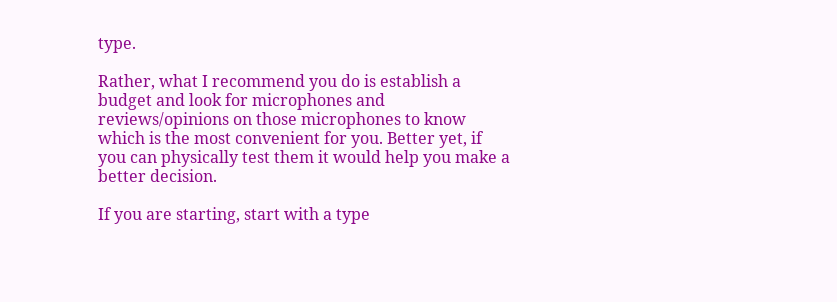type.

Rather, what I recommend you do is establish a budget and look for microphones and reviews/opinions on those microphones to know which is the most convenient for you. Better yet, if you can physically test them it would help you make a better decision.

If you are starting, start with a type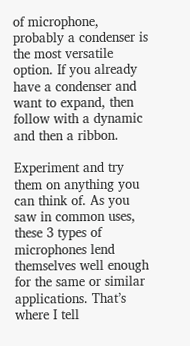of microphone, probably a condenser is the most versatile option. If you already have a condenser and want to expand, then follow with a dynamic and then a ribbon.

Experiment and try them on anything you can think of. As you saw in common uses, these 3 types of microphones lend themselves well enough for the same or similar applications. That’s where I tell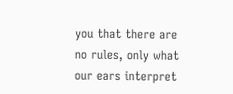you that there are no rules, only what our ears interpret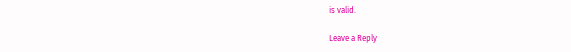is valid.

Leave a Reply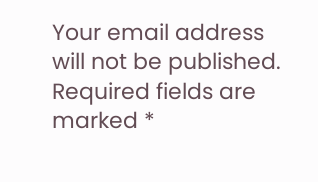Your email address will not be published. Required fields are marked *